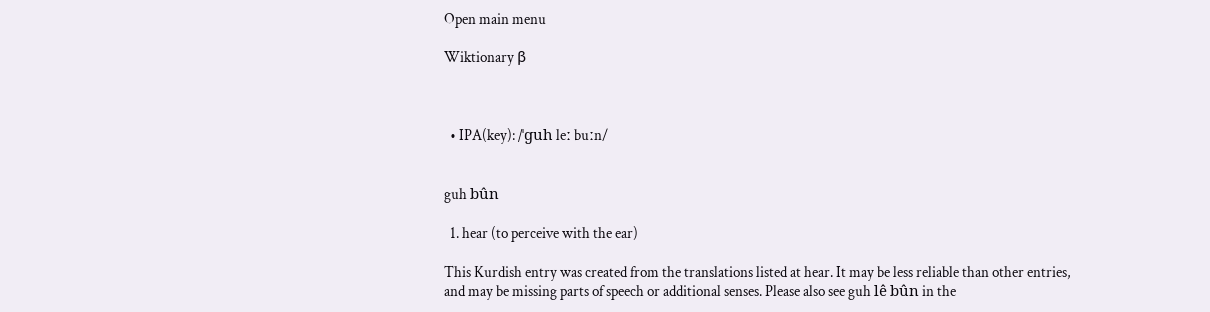Open main menu

Wiktionary β



  • IPA(key): /ˈɡuh leː buːn/


guh bûn

  1. hear (to perceive with the ear)

This Kurdish entry was created from the translations listed at hear. It may be less reliable than other entries, and may be missing parts of speech or additional senses. Please also see guh lê bûn in the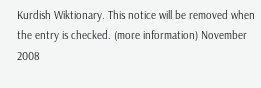Kurdish Wiktionary. This notice will be removed when the entry is checked. (more information) November 2008